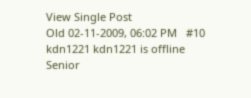View Single Post
Old 02-11-2009, 06:02 PM   #10
kdn1221 kdn1221 is offline
Senior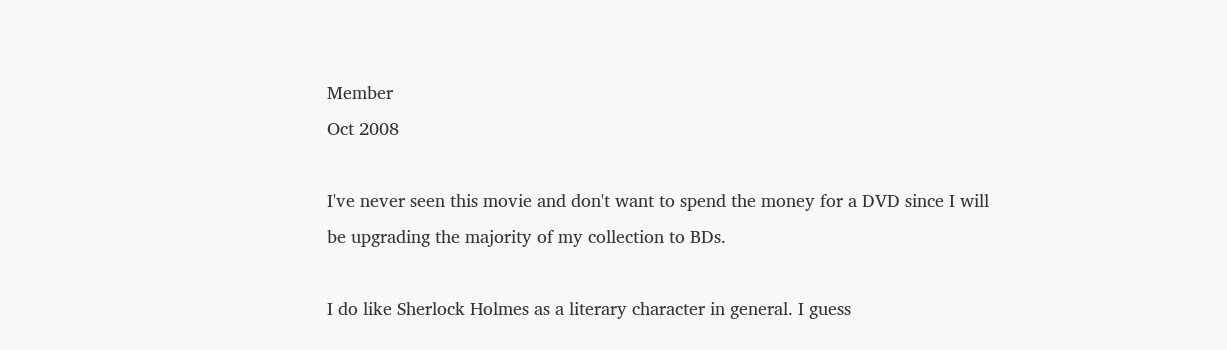Member
Oct 2008

I've never seen this movie and don't want to spend the money for a DVD since I will be upgrading the majority of my collection to BDs.

I do like Sherlock Holmes as a literary character in general. I guess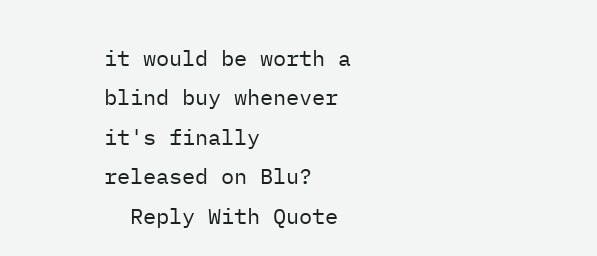it would be worth a blind buy whenever it's finally released on Blu?
  Reply With Quote